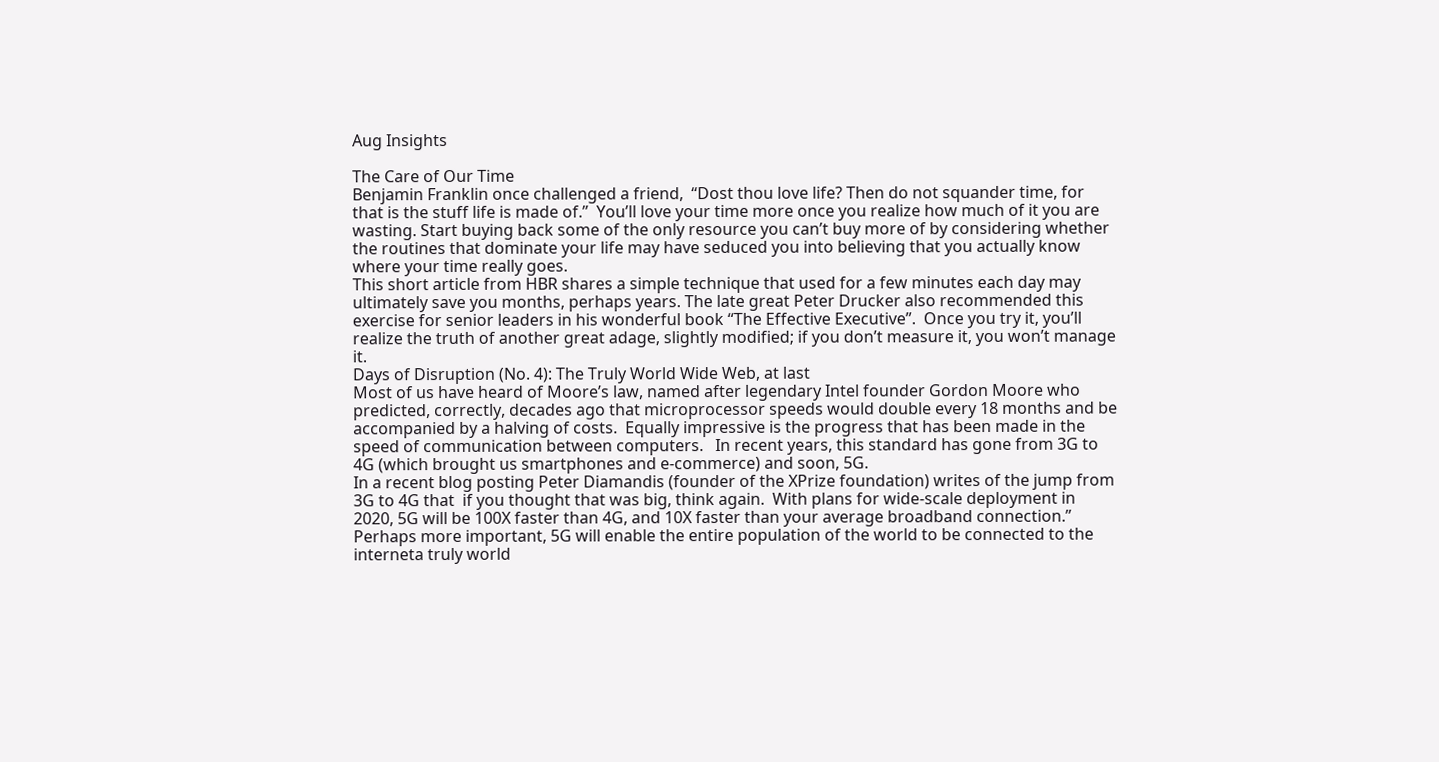Aug Insights

The Care of Our Time
Benjamin Franklin once challenged a friend,  “Dost thou love life? Then do not squander time, for that is the stuff life is made of.”  You’ll love your time more once you realize how much of it you are wasting. Start buying back some of the only resource you can’t buy more of by considering whether the routines that dominate your life may have seduced you into believing that you actually know where your time really goes.
This short article from HBR shares a simple technique that used for a few minutes each day may ultimately save you months, perhaps years. The late great Peter Drucker also recommended this exercise for senior leaders in his wonderful book “The Effective Executive”.  Once you try it, you’ll realize the truth of another great adage, slightly modified; if you don’t measure it, you won’t manage it.
Days of Disruption (No. 4): The Truly World Wide Web, at last
Most of us have heard of Moore’s law, named after legendary Intel founder Gordon Moore who predicted, correctly, decades ago that microprocessor speeds would double every 18 months and be accompanied by a halving of costs.  Equally impressive is the progress that has been made in the speed of communication between computers.   In recent years, this standard has gone from 3G to 4G (which brought us smartphones and e-commerce) and soon, 5G.
In a recent blog posting Peter Diamandis (founder of the XPrize foundation) writes of the jump from 3G to 4G that  if you thought that was big, think again.  With plans for wide-scale deployment in 2020, 5G will be 100X faster than 4G, and 10X faster than your average broadband connection.”   Perhaps more important, 5G will enable the entire population of the world to be connected to the interneta truly world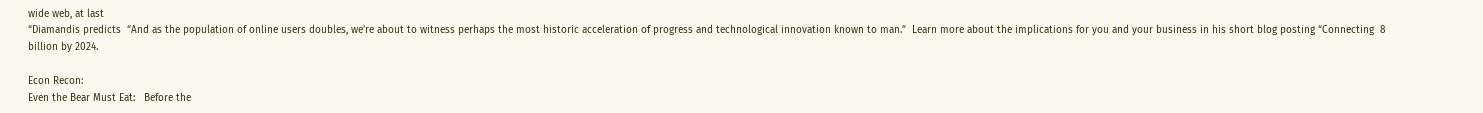wide web, at last
“Diamandis predicts  “And as the population of online users doubles, we’re about to witness perhaps the most historic acceleration of progress and technological innovation known to man.”  Learn more about the implications for you and your business in his short blog posting “Connecting  8 billion by 2024.

Econ Recon:
Even the Bear Must Eat:   Before the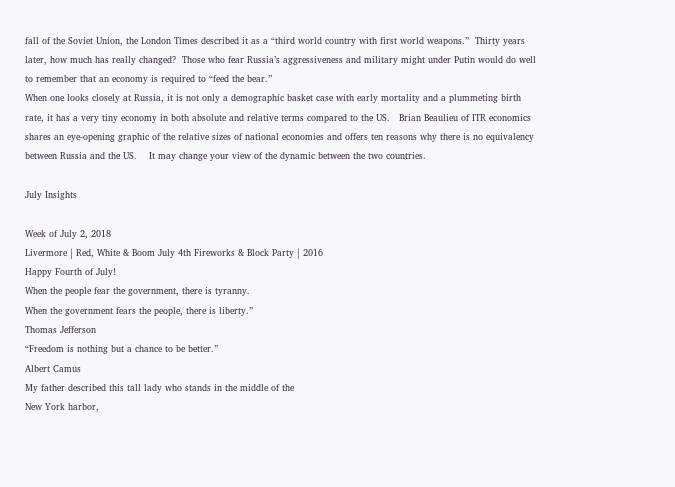fall of the Soviet Union, the London Times described it as a “third world country with first world weapons.”  Thirty years later, how much has really changed?  Those who fear Russia’s aggressiveness and military might under Putin would do well to remember that an economy is required to “feed the bear.”
When one looks closely at Russia, it is not only a demographic basket case with early mortality and a plummeting birth rate, it has a very tiny economy in both absolute and relative terms compared to the US.   Brian Beaulieu of ITR economics shares an eye-opening graphic of the relative sizes of national economies and offers ten reasons why there is no equivalency between Russia and the US.    It may change your view of the dynamic between the two countries.

July Insights

Week of July 2, 2018
Livermore | Red, White & Boom July 4th Fireworks & Block Party | 2016
Happy Fourth of July!
When the people fear the government, there is tyranny.
When the government fears the people, there is liberty.”
Thomas Jefferson
“Freedom is nothing but a chance to be better.”
Albert Camus
My father described this tall lady who stands in the middle of the
New York harbor,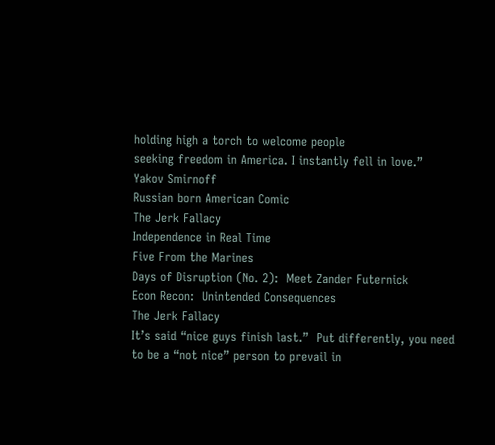holding high a torch to welcome people
seeking freedom in America. I instantly fell in love.”
Yakov Smirnoff
Russian born American Comic
The Jerk Fallacy
Independence in Real Time
Five From the Marines
Days of Disruption (No. 2):  Meet Zander Futernick
Econ Recon:  Unintended Consequences
The Jerk Fallacy
It’s said “nice guys finish last.”  Put differently, you need to be a “not nice” person to prevail in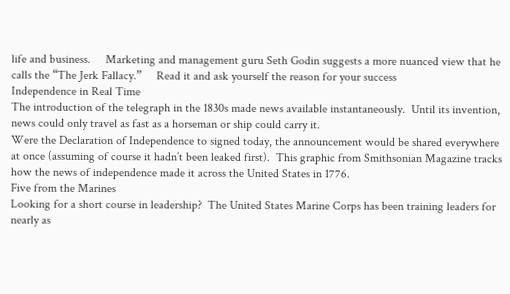life and business.     Marketing and management guru Seth Godin suggests a more nuanced view that he calls the “The Jerk Fallacy.”     Read it and ask yourself the reason for your success
Independence in Real Time
The introduction of the telegraph in the 1830s made news available instantaneously.  Until its invention, news could only travel as fast as a horseman or ship could carry it.
Were the Declaration of Independence to signed today, the announcement would be shared everywhere at once (assuming of course it hadn’t been leaked first).  This graphic from Smithsonian Magazine tracks how the news of independence made it across the United States in 1776.
Five from the Marines
Looking for a short course in leadership?  The United States Marine Corps has been training leaders for nearly as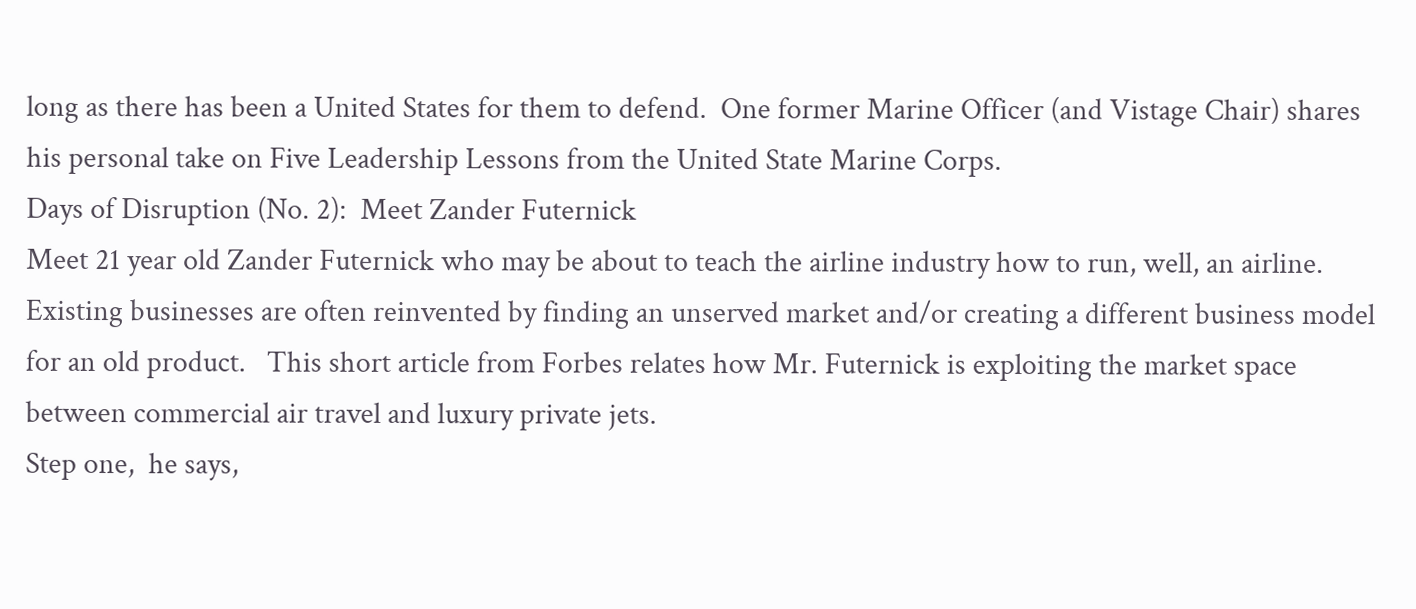long as there has been a United States for them to defend.  One former Marine Officer (and Vistage Chair) shares his personal take on Five Leadership Lessons from the United State Marine Corps.
Days of Disruption (No. 2):  Meet Zander Futernick
Meet 21 year old Zander Futernick who may be about to teach the airline industry how to run, well, an airline.   Existing businesses are often reinvented by finding an unserved market and/or creating a different business model for an old product.   This short article from Forbes relates how Mr. Futernick is exploiting the market space between commercial air travel and luxury private jets.
Step one,  he says,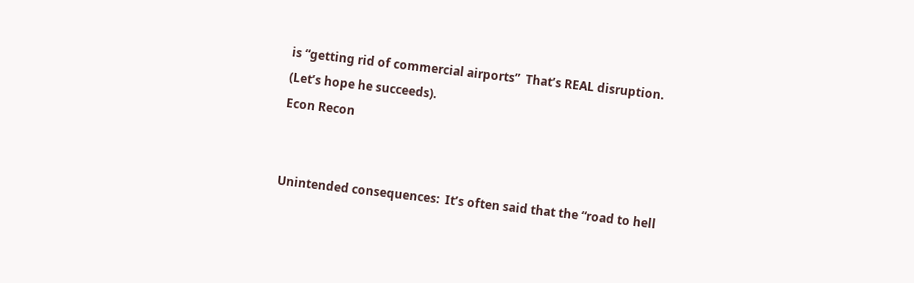is “getting rid of commercial airports”  That’s REAL disruption. (Let’s hope he succeeds).
Econ Recon


Unintended consequences:  It’s often said that the “road to hell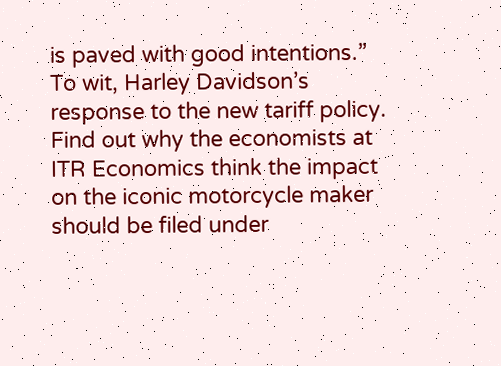is paved with good intentions.”  To wit, Harley Davidson’s response to the new tariff policy.   Find out why the economists at ITR Economics think the impact on the iconic motorcycle maker should be filed under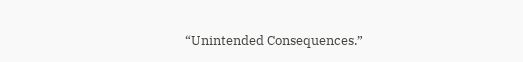“Unintended Consequences.”